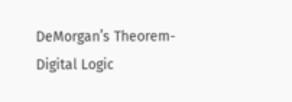DeMorgan’s Theorem-Digital Logic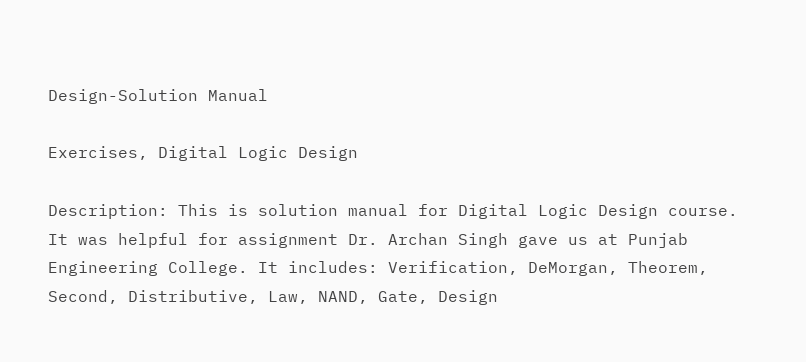Design-Solution Manual

Exercises, Digital Logic Design

Description: This is solution manual for Digital Logic Design course. It was helpful for assignment Dr. Archan Singh gave us at Punjab Engineering College. It includes: Verification, DeMorgan, Theorem, Second, Distributive, Law, NAND, Gate, Design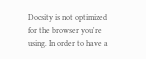Docsity is not optimized for the browser you're using. In order to have a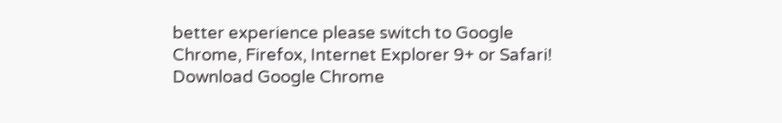better experience please switch to Google Chrome, Firefox, Internet Explorer 9+ or Safari!
Download Google Chrome